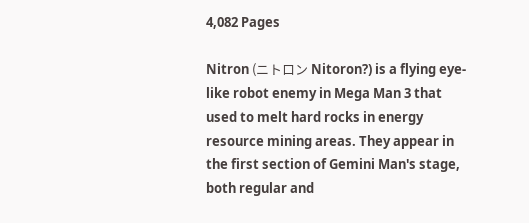4,082 Pages

Nitron (ニトロン Nitoron?) is a flying eye-like robot enemy in Mega Man 3 that used to melt hard rocks in energy resource mining areas. They appear in the first section of Gemini Man's stage, both regular and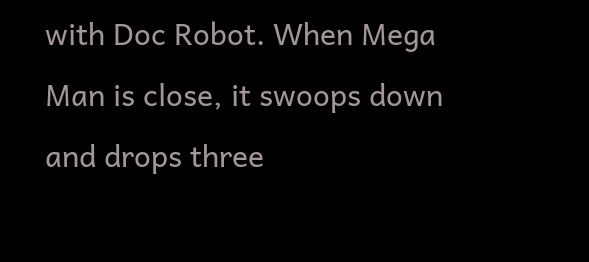with Doc Robot. When Mega Man is close, it swoops down and drops three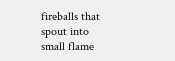fireballs that spout into small flame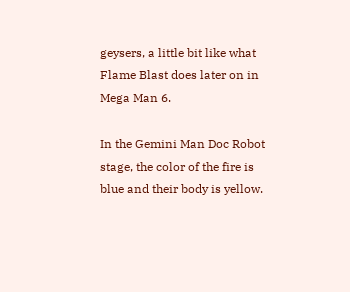geysers, a little bit like what Flame Blast does later on in Mega Man 6.

In the Gemini Man Doc Robot stage, the color of the fire is blue and their body is yellow.